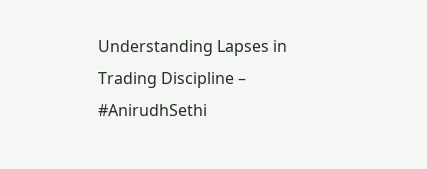Understanding Lapses in Trading Discipline – #AnirudhSethi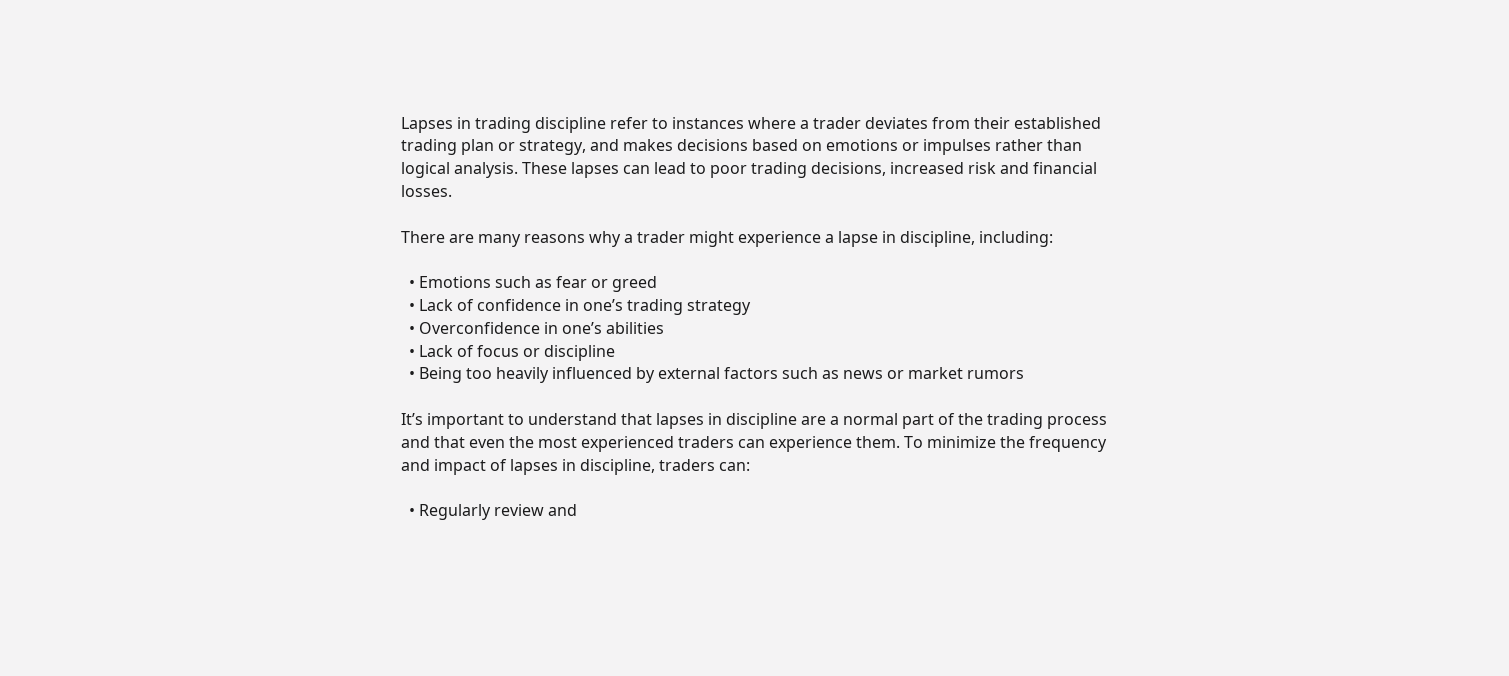Lapses in trading discipline refer to instances where a trader deviates from their established trading plan or strategy, and makes decisions based on emotions or impulses rather than logical analysis. These lapses can lead to poor trading decisions, increased risk and financial losses.

There are many reasons why a trader might experience a lapse in discipline, including:

  • Emotions such as fear or greed
  • Lack of confidence in one’s trading strategy
  • Overconfidence in one’s abilities
  • Lack of focus or discipline
  • Being too heavily influenced by external factors such as news or market rumors

It’s important to understand that lapses in discipline are a normal part of the trading process and that even the most experienced traders can experience them. To minimize the frequency and impact of lapses in discipline, traders can:

  • Regularly review and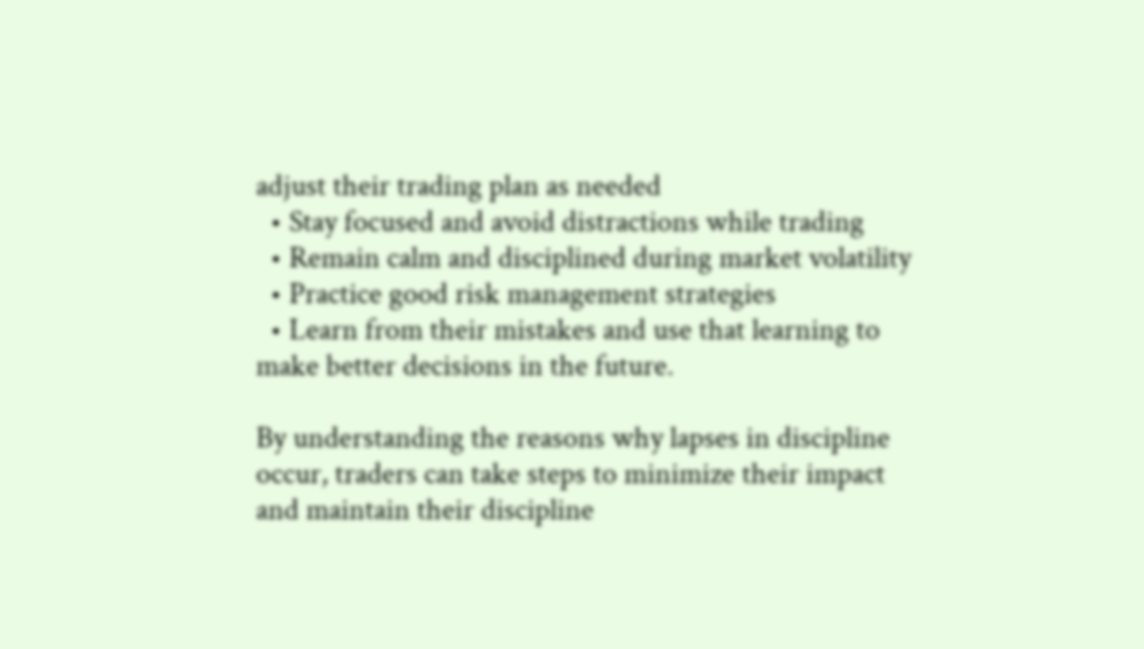adjust their trading plan as needed
  • Stay focused and avoid distractions while trading
  • Remain calm and disciplined during market volatility
  • Practice good risk management strategies
  • Learn from their mistakes and use that learning to make better decisions in the future.

By understanding the reasons why lapses in discipline occur, traders can take steps to minimize their impact and maintain their discipline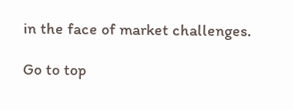in the face of market challenges.

Go to top